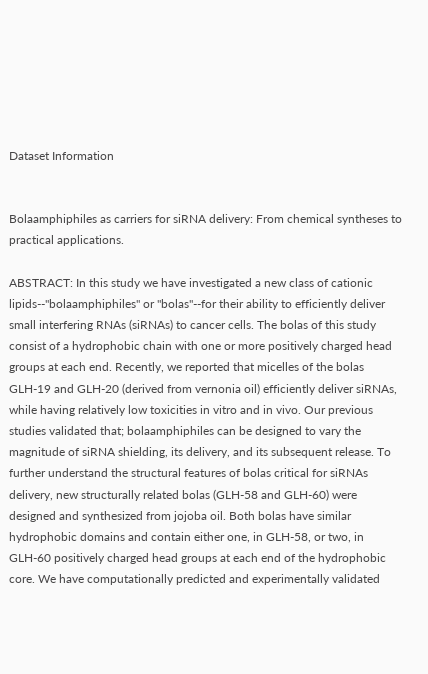Dataset Information


Bolaamphiphiles as carriers for siRNA delivery: From chemical syntheses to practical applications.

ABSTRACT: In this study we have investigated a new class of cationic lipids--"bolaamphiphiles" or "bolas"--for their ability to efficiently deliver small interfering RNAs (siRNAs) to cancer cells. The bolas of this study consist of a hydrophobic chain with one or more positively charged head groups at each end. Recently, we reported that micelles of the bolas GLH-19 and GLH-20 (derived from vernonia oil) efficiently deliver siRNAs, while having relatively low toxicities in vitro and in vivo. Our previous studies validated that; bolaamphiphiles can be designed to vary the magnitude of siRNA shielding, its delivery, and its subsequent release. To further understand the structural features of bolas critical for siRNAs delivery, new structurally related bolas (GLH-58 and GLH-60) were designed and synthesized from jojoba oil. Both bolas have similar hydrophobic domains and contain either one, in GLH-58, or two, in GLH-60 positively charged head groups at each end of the hydrophobic core. We have computationally predicted and experimentally validated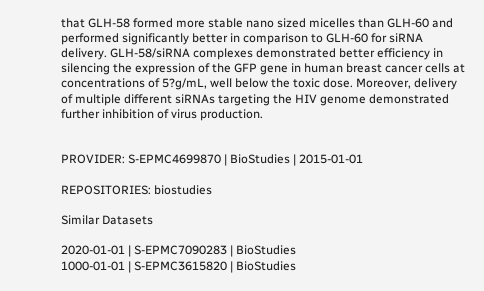that GLH-58 formed more stable nano sized micelles than GLH-60 and performed significantly better in comparison to GLH-60 for siRNA delivery. GLH-58/siRNA complexes demonstrated better efficiency in silencing the expression of the GFP gene in human breast cancer cells at concentrations of 5?g/mL, well below the toxic dose. Moreover, delivery of multiple different siRNAs targeting the HIV genome demonstrated further inhibition of virus production.


PROVIDER: S-EPMC4699870 | BioStudies | 2015-01-01

REPOSITORIES: biostudies

Similar Datasets

2020-01-01 | S-EPMC7090283 | BioStudies
1000-01-01 | S-EPMC3615820 | BioStudies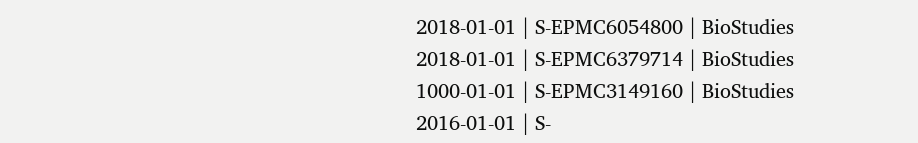2018-01-01 | S-EPMC6054800 | BioStudies
2018-01-01 | S-EPMC6379714 | BioStudies
1000-01-01 | S-EPMC3149160 | BioStudies
2016-01-01 | S-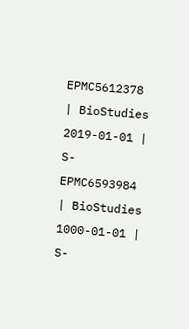EPMC5612378 | BioStudies
2019-01-01 | S-EPMC6593984 | BioStudies
1000-01-01 | S-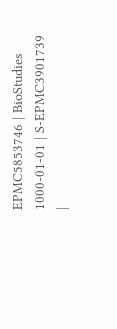EPMC5853746 | BioStudies
1000-01-01 | S-EPMC3901739 |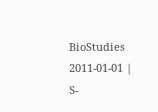BioStudies
2011-01-01 | S-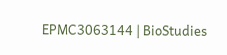EPMC3063144 | BioStudies